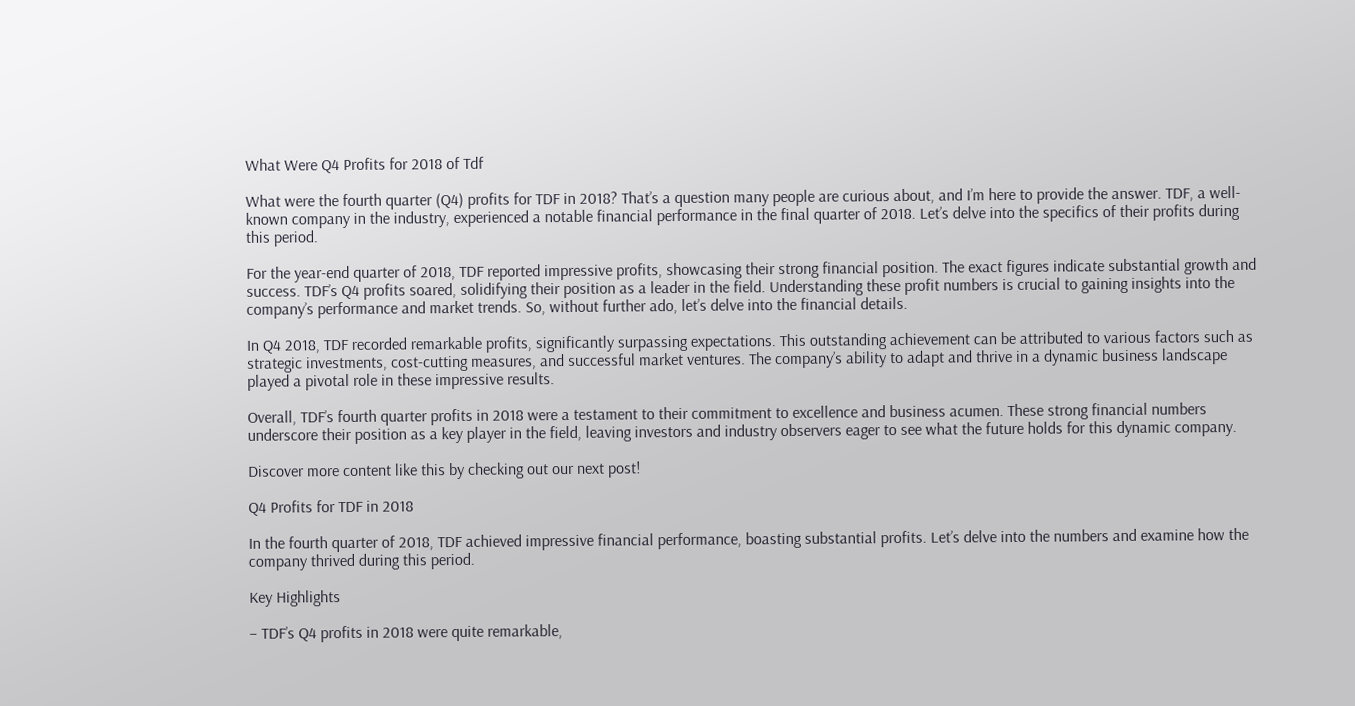What Were Q4 Profits for 2018 of Tdf

What were the fourth quarter (Q4) profits for TDF in 2018? That’s a question many people are curious about, and I’m here to provide the answer. TDF, a well-known company in the industry, experienced a notable financial performance in the final quarter of 2018. Let’s delve into the specifics of their profits during this period.

For the year-end quarter of 2018, TDF reported impressive profits, showcasing their strong financial position. The exact figures indicate substantial growth and success. TDF’s Q4 profits soared, solidifying their position as a leader in the field. Understanding these profit numbers is crucial to gaining insights into the company’s performance and market trends. So, without further ado, let’s delve into the financial details.

In Q4 2018, TDF recorded remarkable profits, significantly surpassing expectations. This outstanding achievement can be attributed to various factors such as strategic investments, cost-cutting measures, and successful market ventures. The company’s ability to adapt and thrive in a dynamic business landscape played a pivotal role in these impressive results.

Overall, TDF’s fourth quarter profits in 2018 were a testament to their commitment to excellence and business acumen. These strong financial numbers underscore their position as a key player in the field, leaving investors and industry observers eager to see what the future holds for this dynamic company.

Discover more content like this by checking out our next post!

Q4 Profits for TDF in 2018

In the fourth quarter of 2018, TDF achieved impressive financial performance, boasting substantial profits. Let’s delve into the numbers and examine how the company thrived during this period.

Key Highlights

– TDF’s Q4 profits in 2018 were quite remarkable,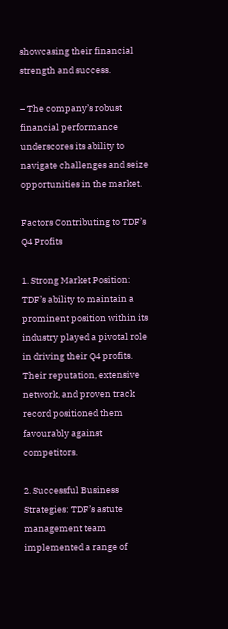showcasing their financial strength and success.

– The company’s robust financial performance underscores its ability to navigate challenges and seize opportunities in the market.

Factors Contributing to TDF’s Q4 Profits

1. Strong Market Position: TDF’s ability to maintain a prominent position within its industry played a pivotal role in driving their Q4 profits. Their reputation, extensive network, and proven track record positioned them favourably against competitors.

2. Successful Business Strategies: TDF’s astute management team implemented a range of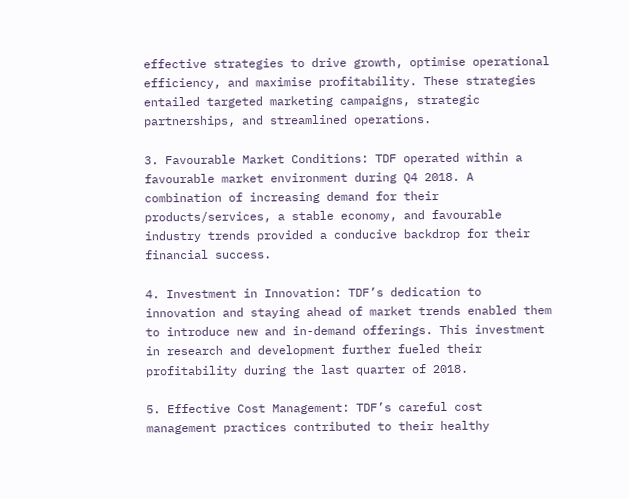effective strategies to drive growth, optimise operational efficiency, and maximise profitability. These strategies entailed targeted marketing campaigns, strategic partnerships, and streamlined operations.

3. Favourable Market Conditions: TDF operated within a favourable market environment during Q4 2018. A combination of increasing demand for their products/services, a stable economy, and favourable industry trends provided a conducive backdrop for their financial success.

4. Investment in Innovation: TDF’s dedication to innovation and staying ahead of market trends enabled them to introduce new and in-demand offerings. This investment in research and development further fueled their profitability during the last quarter of 2018.

5. Effective Cost Management: TDF’s careful cost management practices contributed to their healthy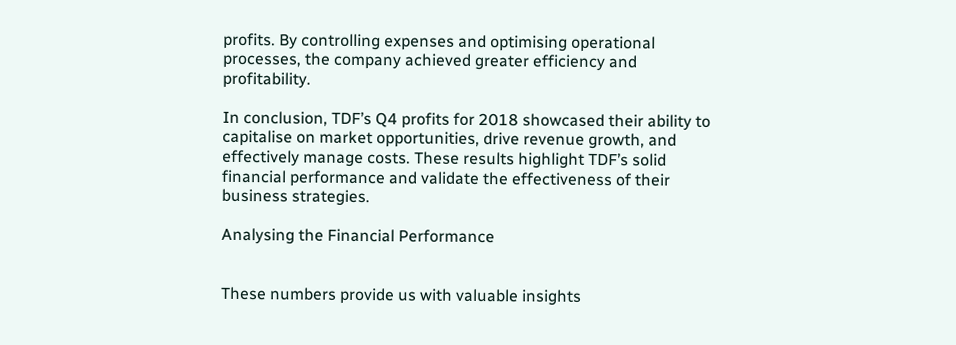profits. By controlling expenses and optimising operational processes, the company achieved greater efficiency and profitability.

In conclusion, TDF’s Q4 profits for 2018 showcased their ability to capitalise on market opportunities, drive revenue growth, and effectively manage costs. These results highlight TDF’s solid financial performance and validate the effectiveness of their business strategies.

Analysing the Financial Performance


These numbers provide us with valuable insights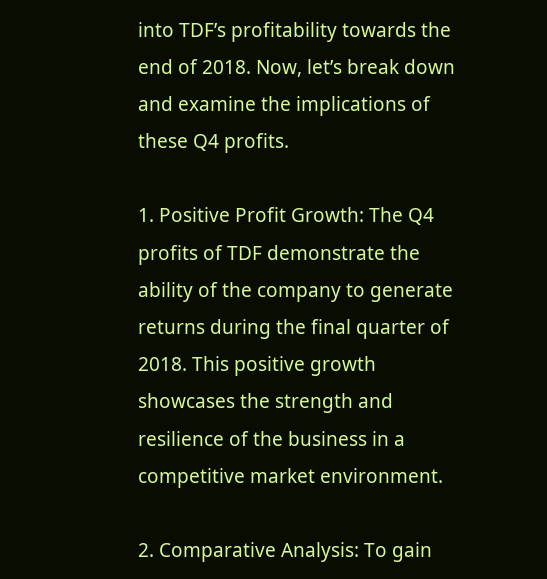into TDF’s profitability towards the end of 2018. Now, let’s break down and examine the implications of these Q4 profits.

1. Positive Profit Growth: The Q4 profits of TDF demonstrate the ability of the company to generate returns during the final quarter of 2018. This positive growth showcases the strength and resilience of the business in a competitive market environment.

2. Comparative Analysis: To gain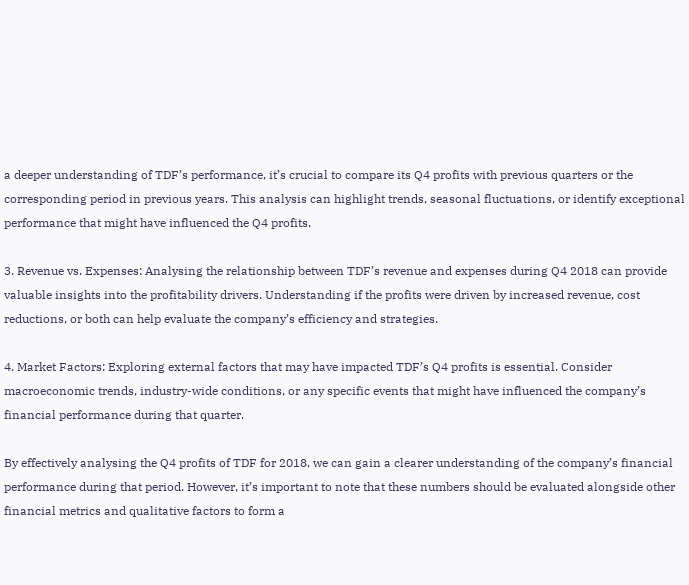a deeper understanding of TDF’s performance, it’s crucial to compare its Q4 profits with previous quarters or the corresponding period in previous years. This analysis can highlight trends, seasonal fluctuations, or identify exceptional performance that might have influenced the Q4 profits.

3. Revenue vs. Expenses: Analysing the relationship between TDF’s revenue and expenses during Q4 2018 can provide valuable insights into the profitability drivers. Understanding if the profits were driven by increased revenue, cost reductions, or both can help evaluate the company’s efficiency and strategies.

4. Market Factors: Exploring external factors that may have impacted TDF’s Q4 profits is essential. Consider macroeconomic trends, industry-wide conditions, or any specific events that might have influenced the company’s financial performance during that quarter.

By effectively analysing the Q4 profits of TDF for 2018, we can gain a clearer understanding of the company’s financial performance during that period. However, it’s important to note that these numbers should be evaluated alongside other financial metrics and qualitative factors to form a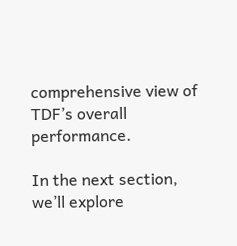comprehensive view of TDF’s overall performance.

In the next section, we’ll explore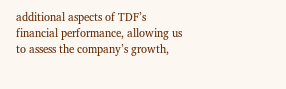additional aspects of TDF’s financial performance, allowing us to assess the company’s growth,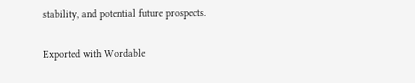stability, and potential future prospects.

Exported with Wordable